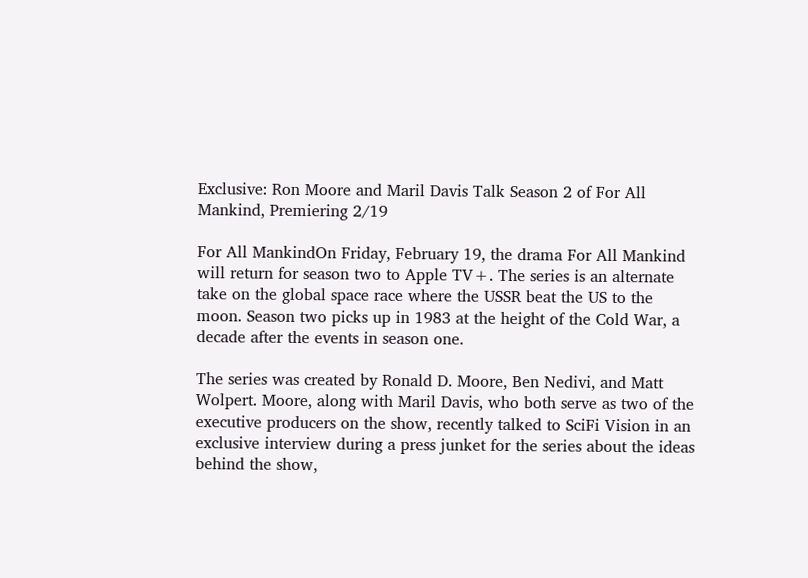Exclusive: Ron Moore and Maril Davis Talk Season 2 of For All Mankind, Premiering 2/19

For All MankindOn Friday, February 19, the drama For All Mankind will return for season two to Apple TV+. The series is an alternate take on the global space race where the USSR beat the US to the moon. Season two picks up in 1983 at the height of the Cold War, a decade after the events in season one.

The series was created by Ronald D. Moore, Ben Nedivi, and Matt Wolpert. Moore, along with Maril Davis, who both serve as two of the executive producers on the show, recently talked to SciFi Vision in an exclusive interview during a press junket for the series about the ideas behind the show,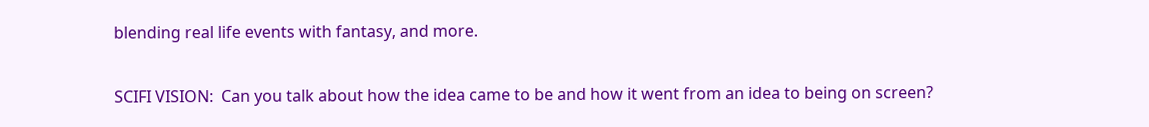blending real life events with fantasy, and more.

SCIFI VISION:  Can you talk about how the idea came to be and how it went from an idea to being on screen?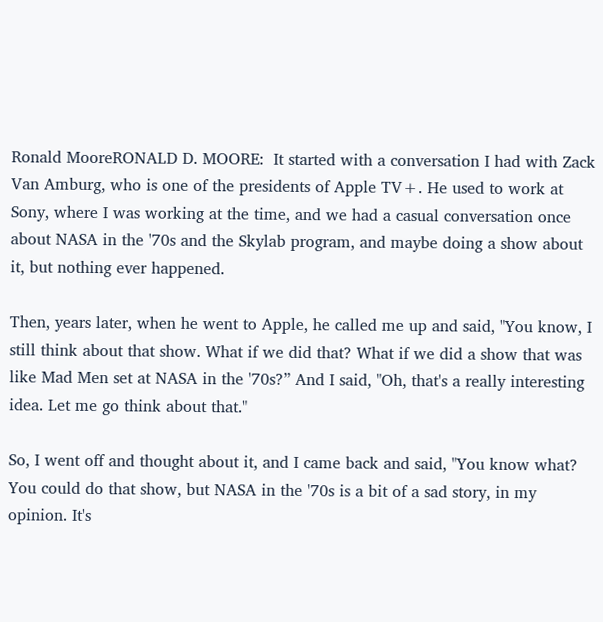Ronald MooreRONALD D. MOORE:  It started with a conversation I had with Zack Van Amburg, who is one of the presidents of Apple TV+. He used to work at Sony, where I was working at the time, and we had a casual conversation once about NASA in the '70s and the Skylab program, and maybe doing a show about it, but nothing ever happened.

Then, years later, when he went to Apple, he called me up and said, "You know, I still think about that show. What if we did that? What if we did a show that was like Mad Men set at NASA in the '70s?” And I said, "Oh, that's a really interesting idea. Let me go think about that."

So, I went off and thought about it, and I came back and said, "You know what? You could do that show, but NASA in the '70s is a bit of a sad story, in my opinion. It's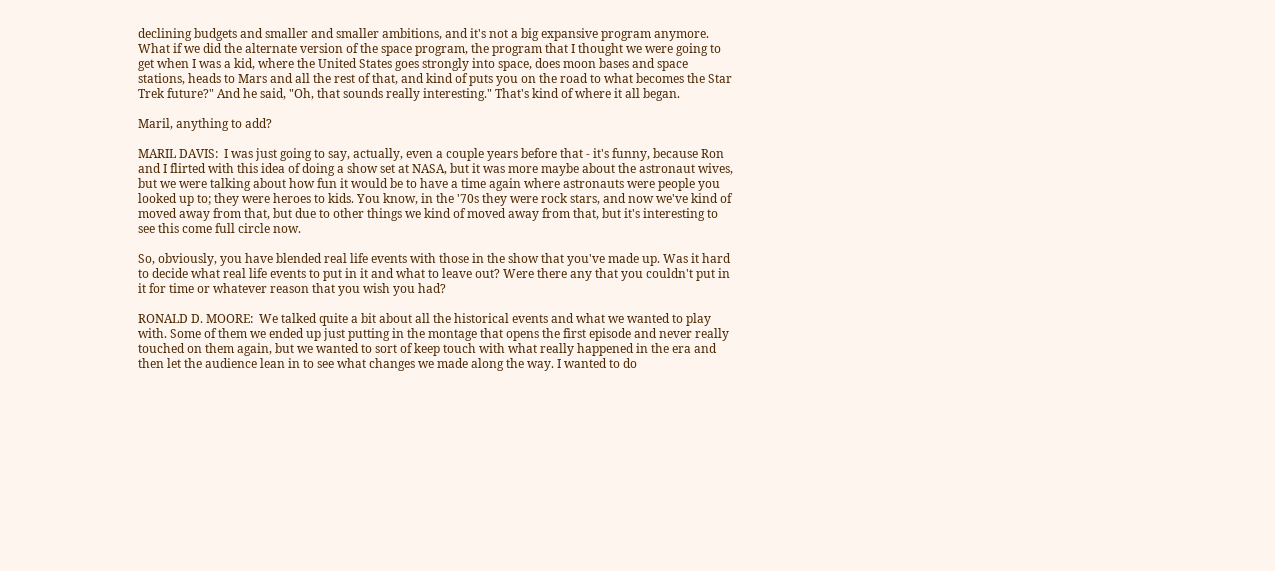declining budgets and smaller and smaller ambitions, and it's not a big expansive program anymore. What if we did the alternate version of the space program, the program that I thought we were going to get when I was a kid, where the United States goes strongly into space, does moon bases and space stations, heads to Mars and all the rest of that, and kind of puts you on the road to what becomes the Star Trek future?" And he said, "Oh, that sounds really interesting." That's kind of where it all began.

Maril, anything to add?

MARIL DAVIS:  I was just going to say, actually, even a couple years before that - it's funny, because Ron and I flirted with this idea of doing a show set at NASA, but it was more maybe about the astronaut wives, but we were talking about how fun it would be to have a time again where astronauts were people you looked up to; they were heroes to kids. You know, in the '70s they were rock stars, and now we've kind of moved away from that, but due to other things we kind of moved away from that, but it's interesting to see this come full circle now.

So, obviously, you have blended real life events with those in the show that you've made up. Was it hard to decide what real life events to put in it and what to leave out? Were there any that you couldn't put in it for time or whatever reason that you wish you had?

RONALD D. MOORE:  We talked quite a bit about all the historical events and what we wanted to play with. Some of them we ended up just putting in the montage that opens the first episode and never really touched on them again, but we wanted to sort of keep touch with what really happened in the era and then let the audience lean in to see what changes we made along the way. I wanted to do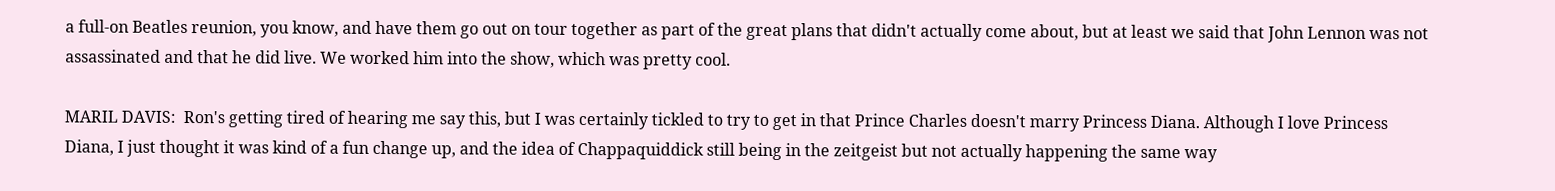a full-on Beatles reunion, you know, and have them go out on tour together as part of the great plans that didn't actually come about, but at least we said that John Lennon was not assassinated and that he did live. We worked him into the show, which was pretty cool.

MARIL DAVIS:  Ron's getting tired of hearing me say this, but I was certainly tickled to try to get in that Prince Charles doesn't marry Princess Diana. Although I love Princess Diana, I just thought it was kind of a fun change up, and the idea of Chappaquiddick still being in the zeitgeist but not actually happening the same way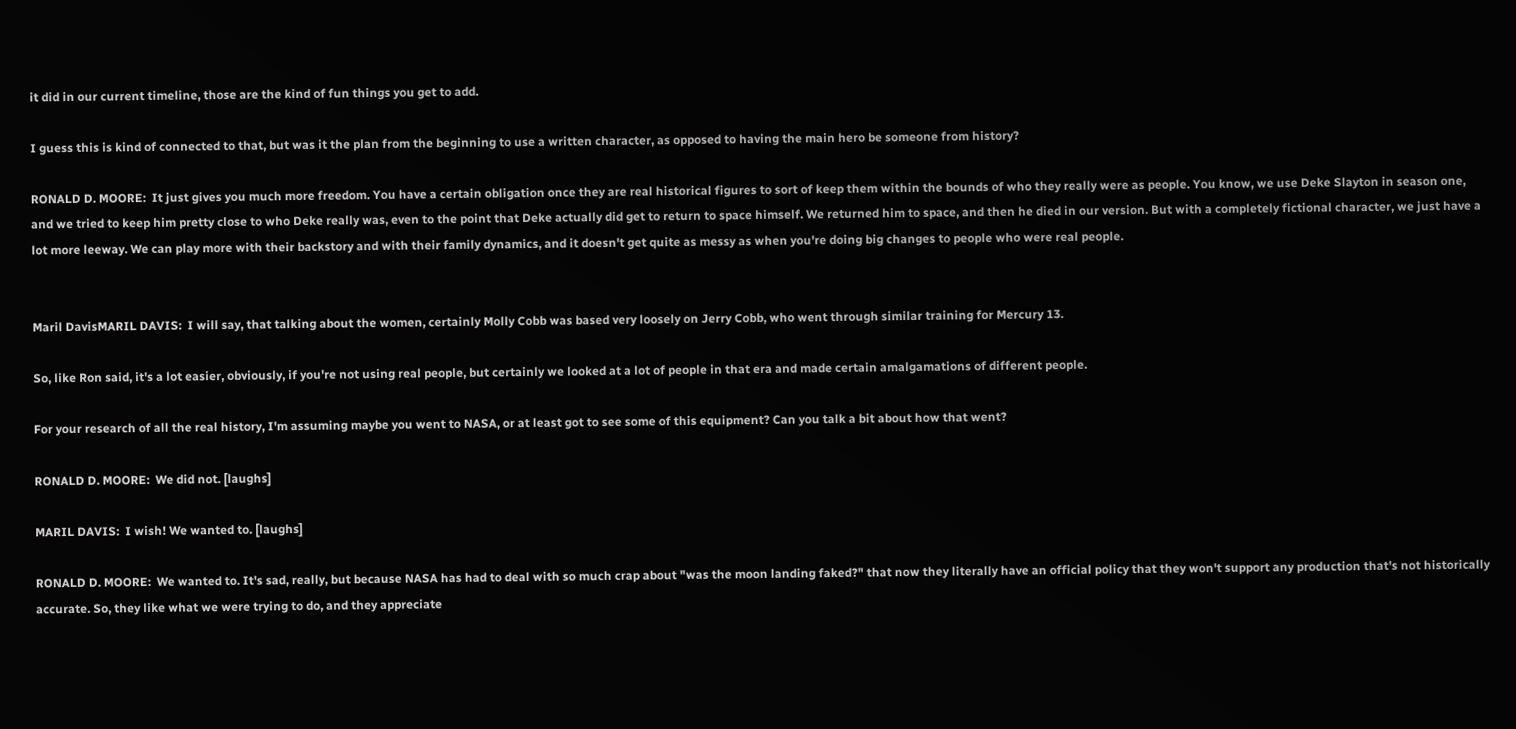it did in our current timeline, those are the kind of fun things you get to add.

I guess this is kind of connected to that, but was it the plan from the beginning to use a written character, as opposed to having the main hero be someone from history?

RONALD D. MOORE:  It just gives you much more freedom. You have a certain obligation once they are real historical figures to sort of keep them within the bounds of who they really were as people. You know, we use Deke Slayton in season one, and we tried to keep him pretty close to who Deke really was, even to the point that Deke actually did get to return to space himself. We returned him to space, and then he died in our version. But with a completely fictional character, we just have a lot more leeway. We can play more with their backstory and with their family dynamics, and it doesn't get quite as messy as when you're doing big changes to people who were real people.


Maril DavisMARIL DAVIS:  I will say, that talking about the women, certainly Molly Cobb was based very loosely on Jerry Cobb, who went through similar training for Mercury 13.

So, like Ron said, it's a lot easier, obviously, if you're not using real people, but certainly we looked at a lot of people in that era and made certain amalgamations of different people.

For your research of all the real history, I'm assuming maybe you went to NASA, or at least got to see some of this equipment? Can you talk a bit about how that went?

RONALD D. MOORE:  We did not. [laughs]

MARIL DAVIS:  I wish! We wanted to. [laughs]

RONALD D. MOORE:  We wanted to. It's sad, really, but because NASA has had to deal with so much crap about "was the moon landing faked?" that now they literally have an official policy that they won't support any production that's not historically accurate. So, they like what we were trying to do, and they appreciate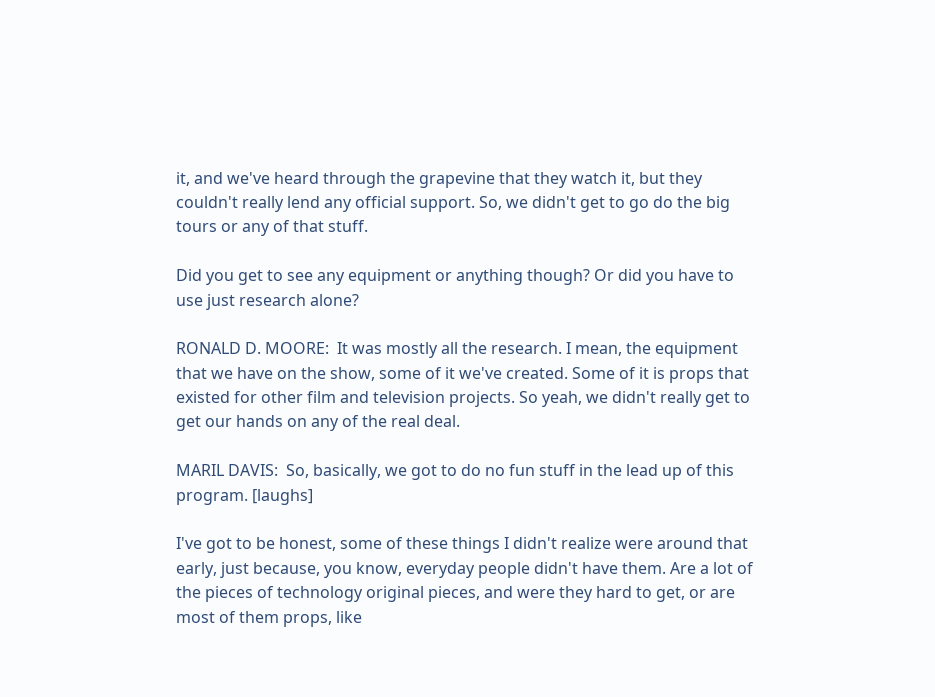it, and we've heard through the grapevine that they watch it, but they couldn't really lend any official support. So, we didn't get to go do the big tours or any of that stuff.

Did you get to see any equipment or anything though? Or did you have to use just research alone?

RONALD D. MOORE:  It was mostly all the research. I mean, the equipment that we have on the show, some of it we've created. Some of it is props that existed for other film and television projects. So yeah, we didn't really get to get our hands on any of the real deal.

MARIL DAVIS:  So, basically, we got to do no fun stuff in the lead up of this program. [laughs]

I've got to be honest, some of these things I didn't realize were around that early, just because, you know, everyday people didn't have them. Are a lot of the pieces of technology original pieces, and were they hard to get, or are most of them props, like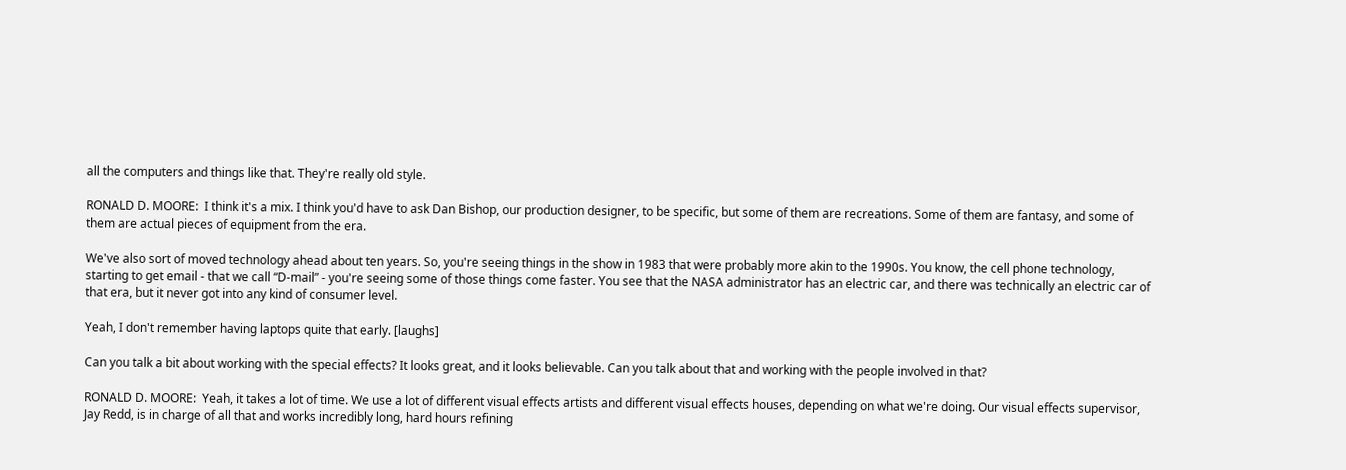all the computers and things like that. They're really old style.

RONALD D. MOORE:  I think it's a mix. I think you'd have to ask Dan Bishop, our production designer, to be specific, but some of them are recreations. Some of them are fantasy, and some of them are actual pieces of equipment from the era.

We've also sort of moved technology ahead about ten years. So, you're seeing things in the show in 1983 that were probably more akin to the 1990s. You know, the cell phone technology, starting to get email - that we call “D-mail” - you're seeing some of those things come faster. You see that the NASA administrator has an electric car, and there was technically an electric car of that era, but it never got into any kind of consumer level.

Yeah, I don't remember having laptops quite that early. [laughs]

Can you talk a bit about working with the special effects? It looks great, and it looks believable. Can you talk about that and working with the people involved in that?

RONALD D. MOORE:  Yeah, it takes a lot of time. We use a lot of different visual effects artists and different visual effects houses, depending on what we're doing. Our visual effects supervisor, Jay Redd, is in charge of all that and works incredibly long, hard hours refining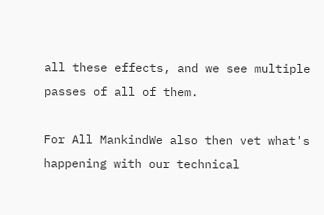all these effects, and we see multiple passes of all of them.

For All MankindWe also then vet what's happening with our technical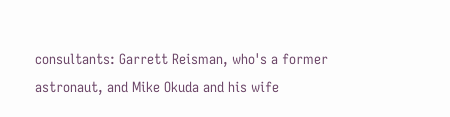consultants: Garrett Reisman, who's a former astronaut, and Mike Okuda and his wife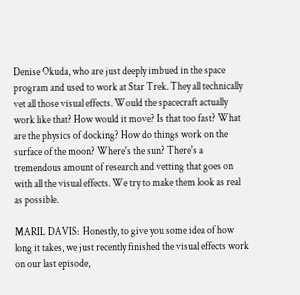Denise Okuda, who are just deeply imbued in the space program and used to work at Star Trek. They all technically vet all those visual effects. Would the spacecraft actually work like that? How would it move? Is that too fast? What are the physics of docking? How do things work on the surface of the moon? Where's the sun? There's a tremendous amount of research and vetting that goes on with all the visual effects. We try to make them look as real as possible.

MARIL DAVIS:  Honestly, to give you some idea of how long it takes, we just recently finished the visual effects work on our last episode,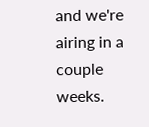and we're airing in a couple weeks.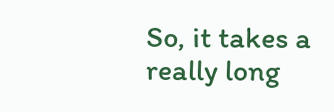So, it takes a really long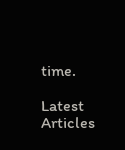time.

Latest Articles